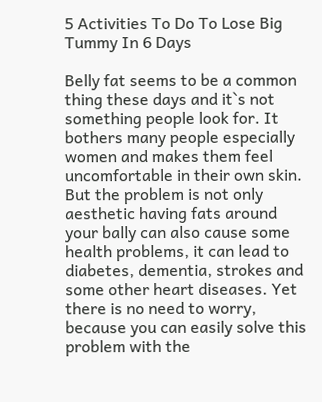5 Activities To Do To Lose Big Tummy In 6 Days

Belly fat seems to be a common thing these days and it`s not something people look for. It bothers many people especially women and makes them feel uncomfortable in their own skin. But the problem is not only aesthetic having fats around your bally can also cause some health problems, it can lead to diabetes, dementia, strokes and some other heart diseases. Yet there is no need to worry, because you can easily solve this problem with the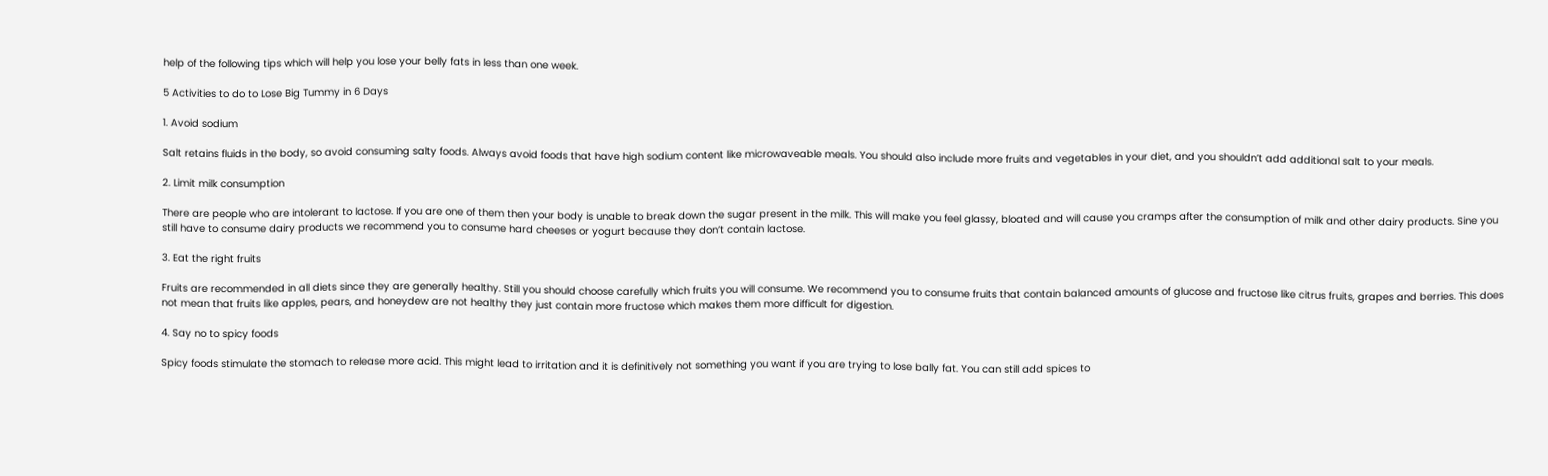help of the following tips which will help you lose your belly fats in less than one week.

5 Activities to do to Lose Big Tummy in 6 Days

1. Avoid sodium

Salt retains fluids in the body, so avoid consuming salty foods. Always avoid foods that have high sodium content like microwaveable meals. You should also include more fruits and vegetables in your diet, and you shouldn’t add additional salt to your meals.

2. Limit milk consumption

There are people who are intolerant to lactose. If you are one of them then your body is unable to break down the sugar present in the milk. This will make you feel glassy, bloated and will cause you cramps after the consumption of milk and other dairy products. Sine you still have to consume dairy products we recommend you to consume hard cheeses or yogurt because they don’t contain lactose.

3. Eat the right fruits

Fruits are recommended in all diets since they are generally healthy. Still you should choose carefully which fruits you will consume. We recommend you to consume fruits that contain balanced amounts of glucose and fructose like citrus fruits, grapes and berries. This does not mean that fruits like apples, pears, and honeydew are not healthy they just contain more fructose which makes them more difficult for digestion.

4. Say no to spicy foods

Spicy foods stimulate the stomach to release more acid. This might lead to irritation and it is definitively not something you want if you are trying to lose bally fat. You can still add spices to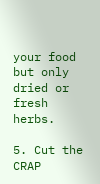your food but only dried or fresh herbs.

5. Cut the CRAP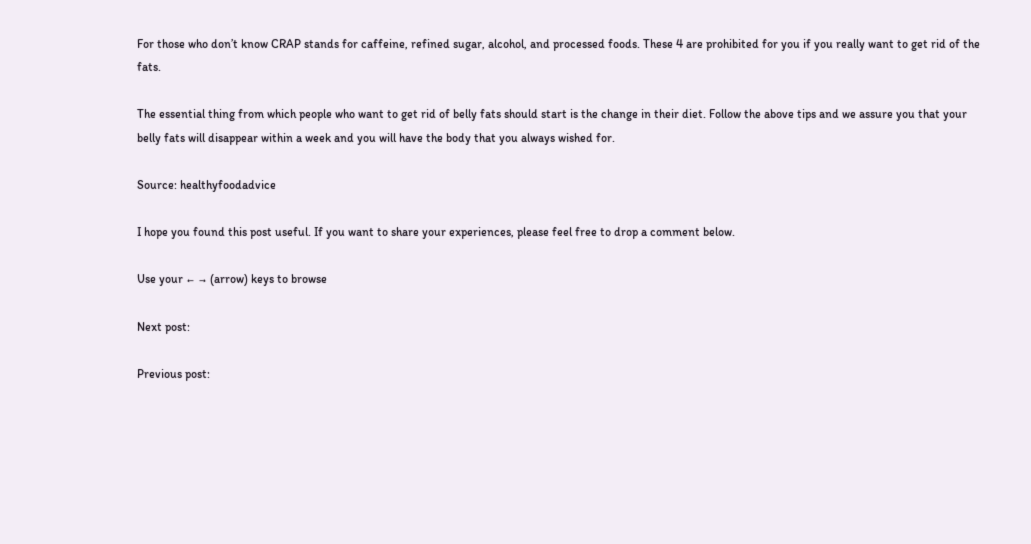For those who don’t know CRAP stands for caffeine, refined sugar, alcohol, and processed foods. These 4 are prohibited for you if you really want to get rid of the fats.

The essential thing from which people who want to get rid of belly fats should start is the change in their diet. Follow the above tips and we assure you that your belly fats will disappear within a week and you will have the body that you always wished for.

Source: healthyfoodadvice

I hope you found this post useful. If you want to share your experiences, please feel free to drop a comment below.

Use your ← → (arrow) keys to browse

Next post:

Previous post: